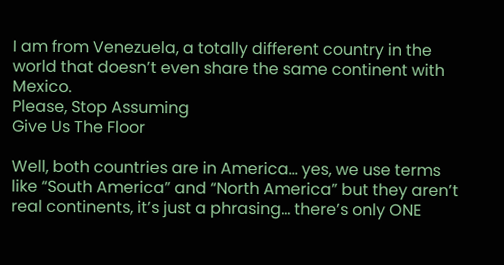I am from Venezuela, a totally different country in the world that doesn’t even share the same continent with Mexico.
Please, Stop Assuming
Give Us The Floor

Well, both countries are in America… yes, we use terms like “South America” and “North America” but they aren’t real continents, it’s just a phrasing… there’s only ONE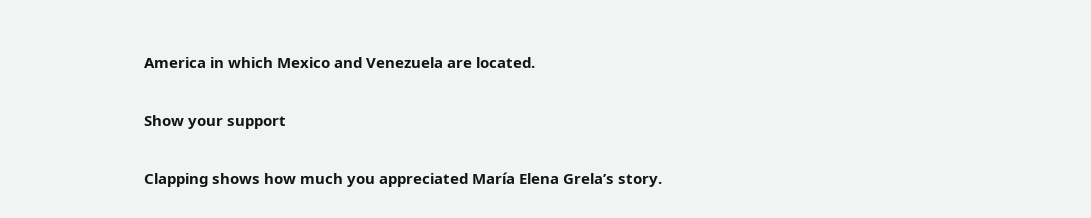America in which Mexico and Venezuela are located.

Show your support

Clapping shows how much you appreciated María Elena Grela’s story.